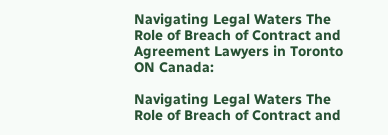Navigating Legal Waters The Role of Breach of Contract and Agreement Lawyers in Toronto ON Canada:

Navigating Legal Waters The Role of Breach of Contract and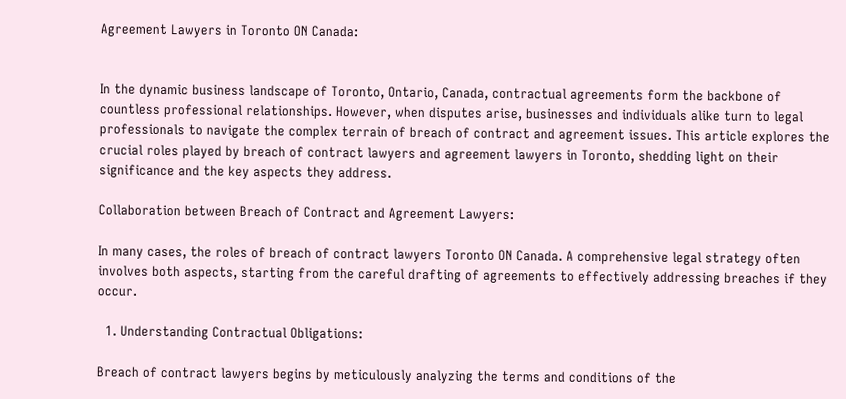Agreement Lawyers in Toronto ON Canada:


In the dynamic business landscape of Toronto, Ontario, Canada, contractual agreements form the backbone of countless professional relationships. However, when disputes arise, businesses and individuals alike turn to legal professionals to navigate the complex terrain of breach of contract and agreement issues. This article explores the crucial roles played by breach of contract lawyers and agreement lawyers in Toronto, shedding light on their significance and the key aspects they address.

Collaboration between Breach of Contract and Agreement Lawyers:

In many cases, the roles of breach of contract lawyers Toronto ON Canada. A comprehensive legal strategy often involves both aspects, starting from the careful drafting of agreements to effectively addressing breaches if they occur.

  1. Understanding Contractual Obligations:

Breach of contract lawyers begins by meticulously analyzing the terms and conditions of the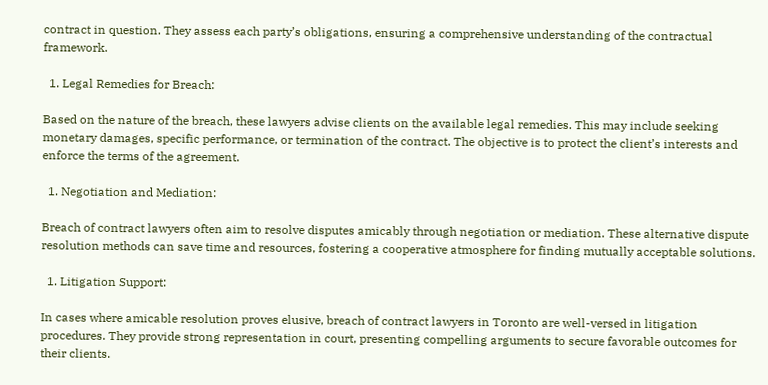contract in question. They assess each party’s obligations, ensuring a comprehensive understanding of the contractual framework.

  1. Legal Remedies for Breach:

Based on the nature of the breach, these lawyers advise clients on the available legal remedies. This may include seeking monetary damages, specific performance, or termination of the contract. The objective is to protect the client’s interests and enforce the terms of the agreement.

  1. Negotiation and Mediation:

Breach of contract lawyers often aim to resolve disputes amicably through negotiation or mediation. These alternative dispute resolution methods can save time and resources, fostering a cooperative atmosphere for finding mutually acceptable solutions.

  1. Litigation Support:

In cases where amicable resolution proves elusive, breach of contract lawyers in Toronto are well-versed in litigation procedures. They provide strong representation in court, presenting compelling arguments to secure favorable outcomes for their clients.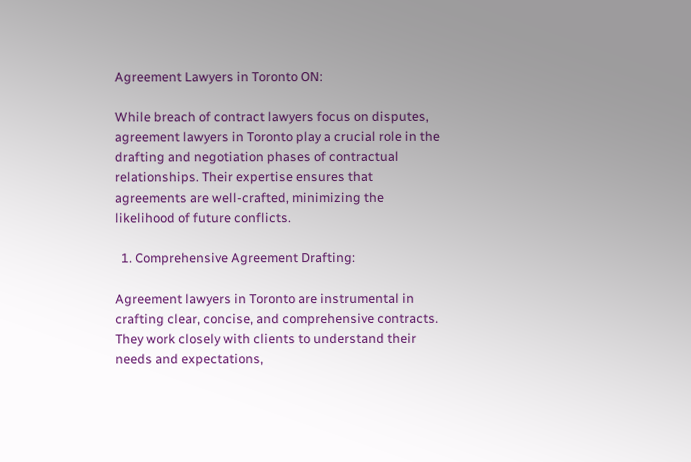Agreement Lawyers in Toronto ON:

While breach of contract lawyers focus on disputes, agreement lawyers in Toronto play a crucial role in the drafting and negotiation phases of contractual relationships. Their expertise ensures that agreements are well-crafted, minimizing the likelihood of future conflicts.

  1. Comprehensive Agreement Drafting:

Agreement lawyers in Toronto are instrumental in crafting clear, concise, and comprehensive contracts. They work closely with clients to understand their needs and expectations,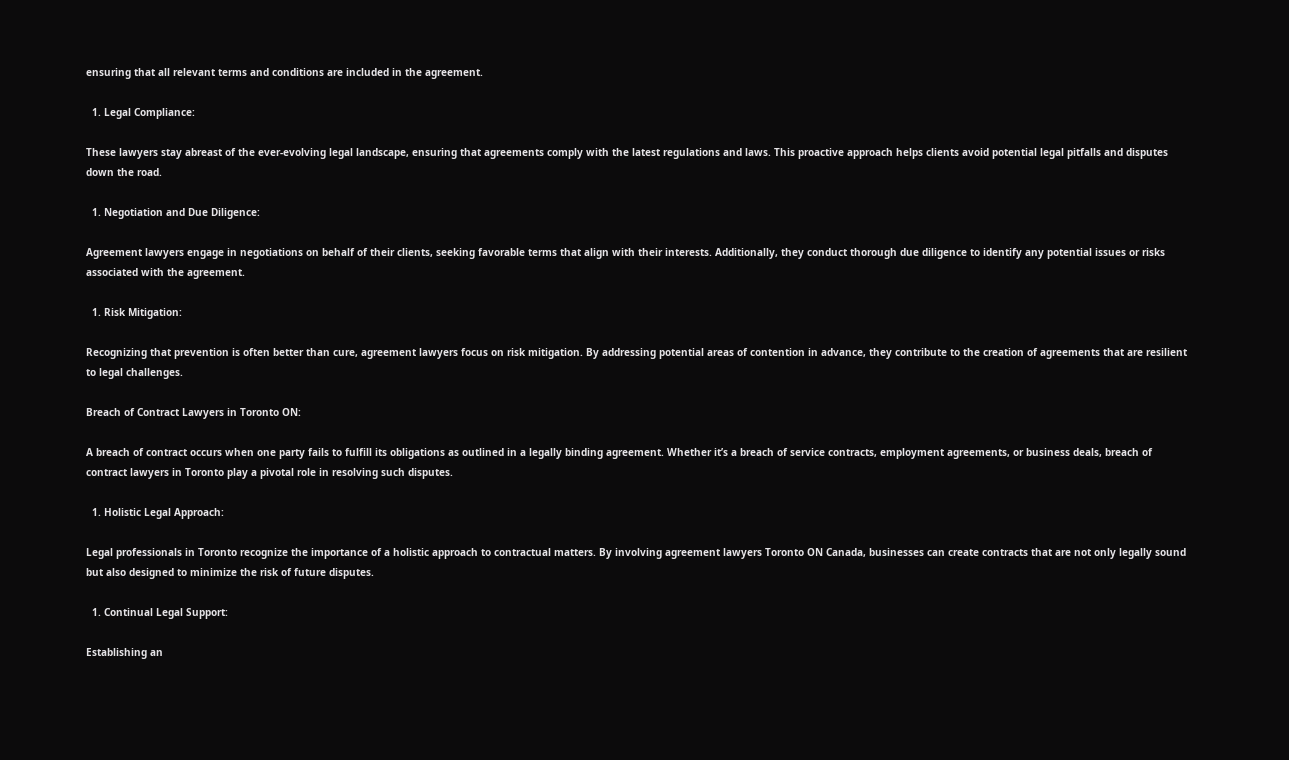ensuring that all relevant terms and conditions are included in the agreement.

  1. Legal Compliance:

These lawyers stay abreast of the ever-evolving legal landscape, ensuring that agreements comply with the latest regulations and laws. This proactive approach helps clients avoid potential legal pitfalls and disputes down the road.

  1. Negotiation and Due Diligence:

Agreement lawyers engage in negotiations on behalf of their clients, seeking favorable terms that align with their interests. Additionally, they conduct thorough due diligence to identify any potential issues or risks associated with the agreement.

  1. Risk Mitigation:

Recognizing that prevention is often better than cure, agreement lawyers focus on risk mitigation. By addressing potential areas of contention in advance, they contribute to the creation of agreements that are resilient to legal challenges.

Breach of Contract Lawyers in Toronto ON:

A breach of contract occurs when one party fails to fulfill its obligations as outlined in a legally binding agreement. Whether it’s a breach of service contracts, employment agreements, or business deals, breach of contract lawyers in Toronto play a pivotal role in resolving such disputes.

  1. Holistic Legal Approach:

Legal professionals in Toronto recognize the importance of a holistic approach to contractual matters. By involving agreement lawyers Toronto ON Canada, businesses can create contracts that are not only legally sound but also designed to minimize the risk of future disputes.

  1. Continual Legal Support:

Establishing an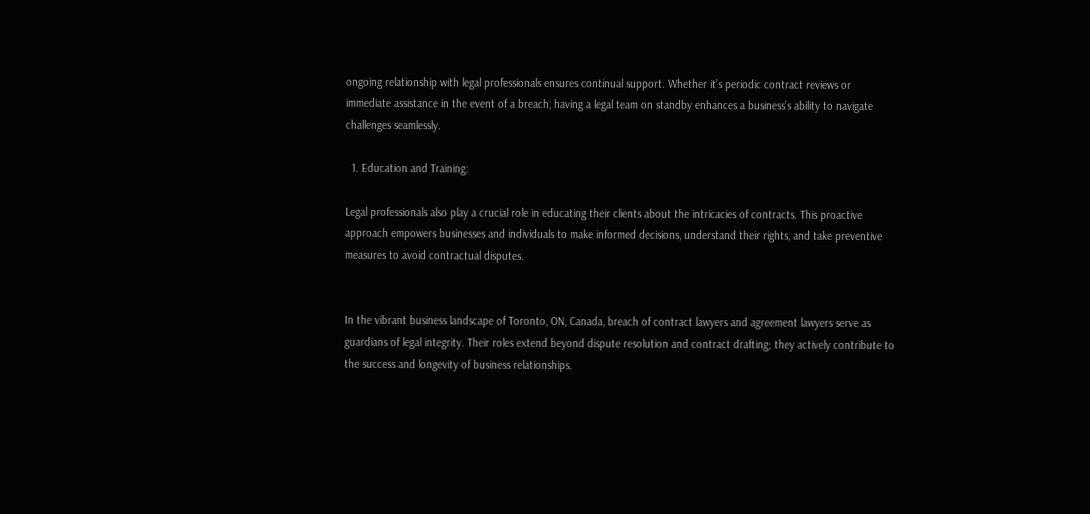ongoing relationship with legal professionals ensures continual support. Whether it’s periodic contract reviews or immediate assistance in the event of a breach, having a legal team on standby enhances a business’s ability to navigate challenges seamlessly.

  1. Education and Training:

Legal professionals also play a crucial role in educating their clients about the intricacies of contracts. This proactive approach empowers businesses and individuals to make informed decisions, understand their rights, and take preventive measures to avoid contractual disputes.


In the vibrant business landscape of Toronto, ON, Canada, breach of contract lawyers and agreement lawyers serve as guardians of legal integrity. Their roles extend beyond dispute resolution and contract drafting; they actively contribute to the success and longevity of business relationships.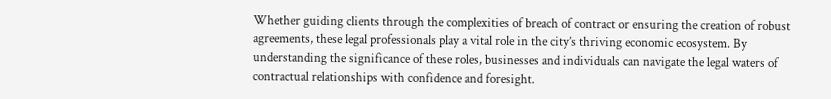Whether guiding clients through the complexities of breach of contract or ensuring the creation of robust agreements, these legal professionals play a vital role in the city’s thriving economic ecosystem. By understanding the significance of these roles, businesses and individuals can navigate the legal waters of contractual relationships with confidence and foresight.